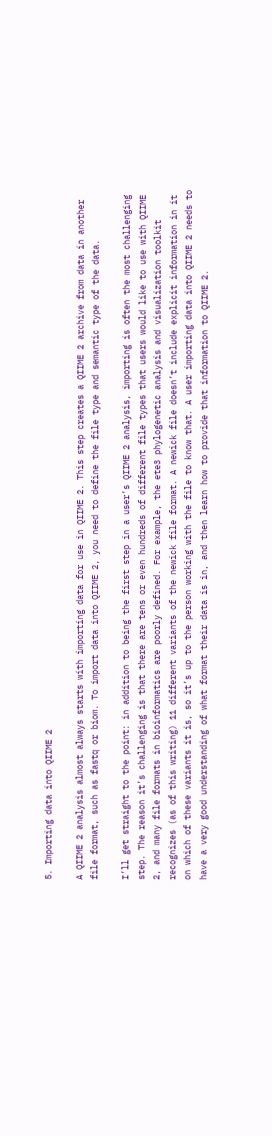5. Importing data into QIIME 2

A QIIME 2 analysis almost always starts with importing data for use in QIIME 2. This step creates a QIIME 2 archive from data in another file format, such as fastq or biom. To import data into QIIME 2, you need to define the file type and semantic type of the data.

I’ll get straight to the point: in addition to being the first step in a user’s QIIME 2 analysis, importing is often the most challenging step. The reason it’s challenging is that there are tens or even hundreds of different file types that users would like to use with QIIME 2, and many file formats in bioinformatics are poorly defined. For example, the ete3 phylogenetic analysis and visualization toolkit recognizes (as of this writing) 11 different variants of the newick file format. A newick file doesn’t include explicit information in it on which of these variants it is, so it’s up to the person working with the file to know that. A user importing data into QIIME 2 needs to have a very good understanding of what format their data is in, and then learn how to provide that information to QIIME 2.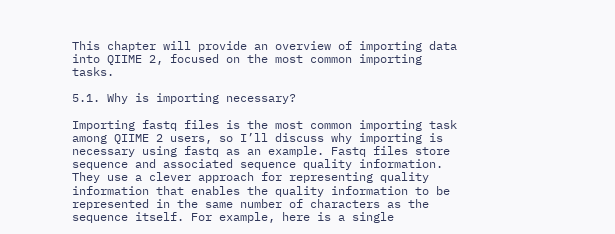This chapter will provide an overview of importing data into QIIME 2, focused on the most common importing tasks.

5.1. Why is importing necessary?

Importing fastq files is the most common importing task among QIIME 2 users, so I’ll discuss why importing is necessary using fastq as an example. Fastq files store sequence and associated sequence quality information. They use a clever approach for representing quality information that enables the quality information to be represented in the same number of characters as the sequence itself. For example, here is a single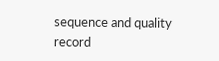sequence and quality record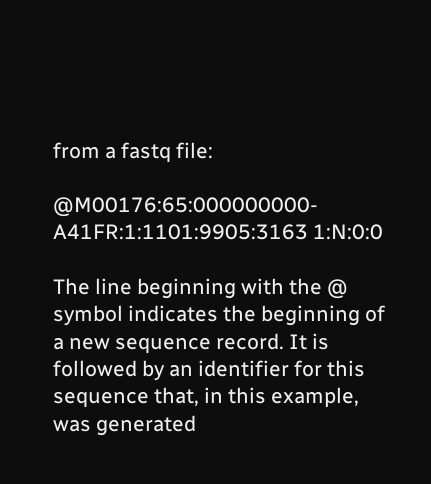from a fastq file:

@M00176:65:000000000-A41FR:1:1101:9905:3163 1:N:0:0

The line beginning with the @ symbol indicates the beginning of a new sequence record. It is followed by an identifier for this sequence that, in this example, was generated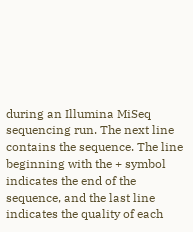during an Illumina MiSeq sequencing run. The next line contains the sequence. The line beginning with the + symbol indicates the end of the sequence, and the last line indicates the quality of each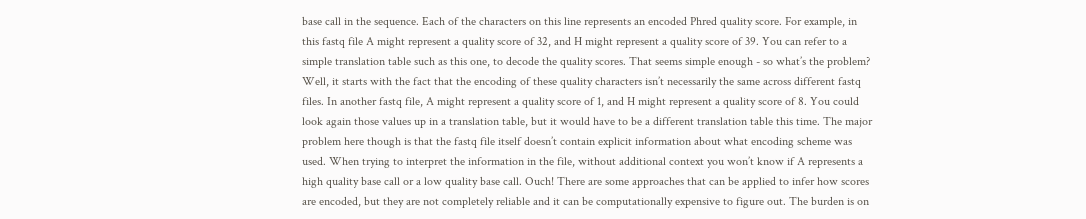base call in the sequence. Each of the characters on this line represents an encoded Phred quality score. For example, in this fastq file A might represent a quality score of 32, and H might represent a quality score of 39. You can refer to a simple translation table such as this one, to decode the quality scores. That seems simple enough - so what’s the problem? Well, it starts with the fact that the encoding of these quality characters isn’t necessarily the same across different fastq files. In another fastq file, A might represent a quality score of 1, and H might represent a quality score of 8. You could look again those values up in a translation table, but it would have to be a different translation table this time. The major problem here though is that the fastq file itself doesn’t contain explicit information about what encoding scheme was used. When trying to interpret the information in the file, without additional context you won’t know if A represents a high quality base call or a low quality base call. Ouch! There are some approaches that can be applied to infer how scores are encoded, but they are not completely reliable and it can be computationally expensive to figure out. The burden is on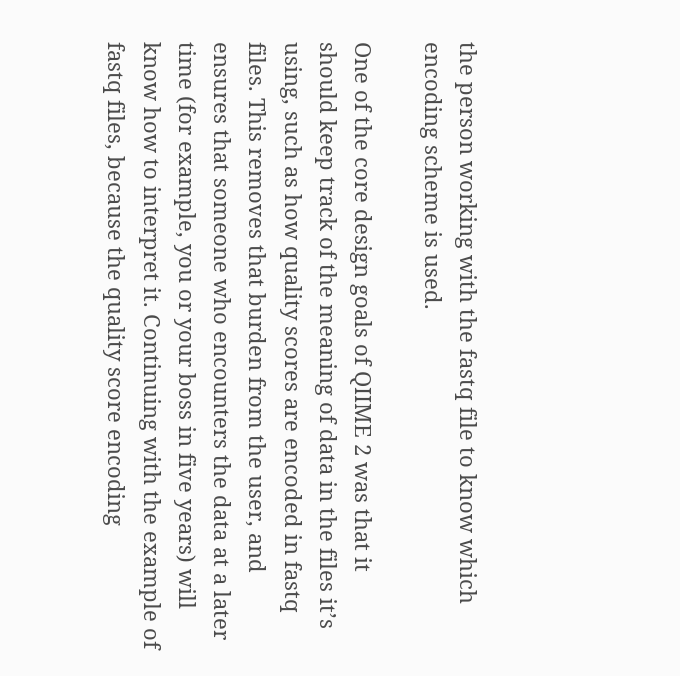the person working with the fastq file to know which encoding scheme is used.

One of the core design goals of QIIME 2 was that it should keep track of the meaning of data in the files it’s using, such as how quality scores are encoded in fastq files. This removes that burden from the user, and ensures that someone who encounters the data at a later time (for example, you or your boss in five years) will know how to interpret it. Continuing with the example of fastq files, because the quality score encoding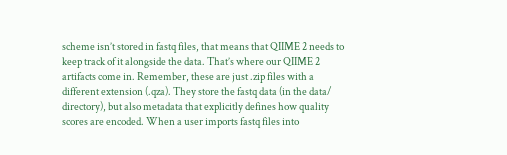scheme isn’t stored in fastq files, that means that QIIME 2 needs to keep track of it alongside the data. That’s where our QIIME 2 artifacts come in. Remember, these are just .zip files with a different extension (.qza). They store the fastq data (in the data/ directory), but also metadata that explicitly defines how quality scores are encoded. When a user imports fastq files into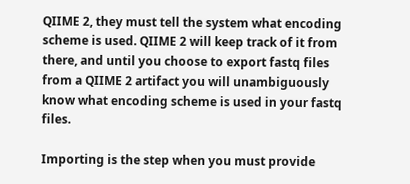QIIME 2, they must tell the system what encoding scheme is used. QIIME 2 will keep track of it from there, and until you choose to export fastq files from a QIIME 2 artifact you will unambiguously know what encoding scheme is used in your fastq files.

Importing is the step when you must provide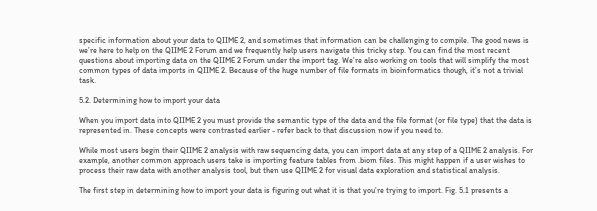specific information about your data to QIIME 2, and sometimes that information can be challenging to compile. The good news is we’re here to help on the QIIME 2 Forum and we frequently help users navigate this tricky step. You can find the most recent questions about importing data on the QIIME 2 Forum under the import tag. We’re also working on tools that will simplify the most common types of data imports in QIIME 2. Because of the huge number of file formats in bioinformatics though, it’s not a trivial task.

5.2. Determining how to import your data

When you import data into QIIME 2 you must provide the semantic type of the data and the file format (or file type) that the data is represented in. These concepts were contrasted earlier - refer back to that discussion now if you need to.

While most users begin their QIIME 2 analysis with raw sequencing data, you can import data at any step of a QIIME 2 analysis. For example, another common approach users take is importing feature tables from .biom files. This might happen if a user wishes to process their raw data with another analysis tool, but then use QIIME 2 for visual data exploration and statistical analysis.

The first step in determining how to import your data is figuring out what it is that you’re trying to import. Fig. 5.1 presents a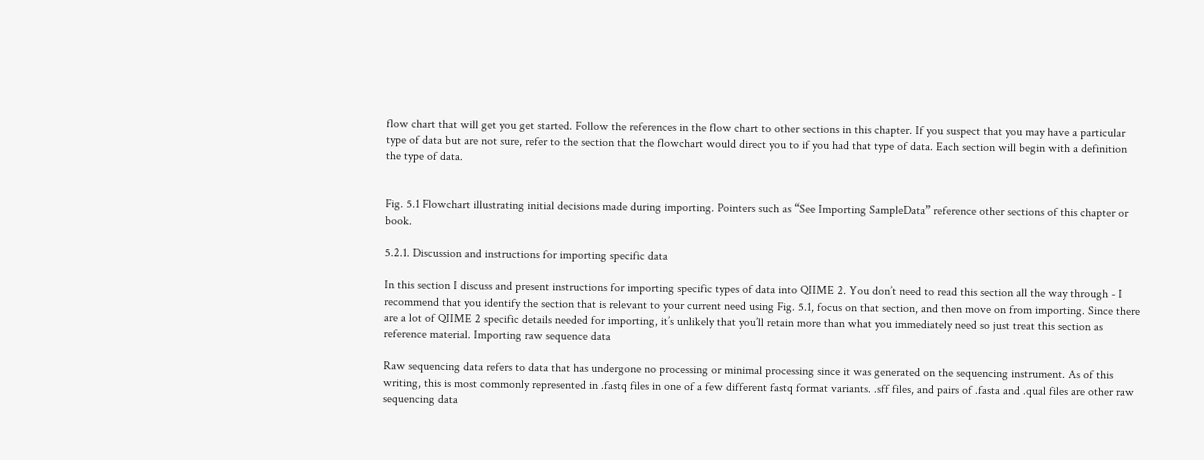flow chart that will get you get started. Follow the references in the flow chart to other sections in this chapter. If you suspect that you may have a particular type of data but are not sure, refer to the section that the flowchart would direct you to if you had that type of data. Each section will begin with a definition the type of data.


Fig. 5.1 Flowchart illustrating initial decisions made during importing. Pointers such as “See Importing SampleData” reference other sections of this chapter or book.

5.2.1. Discussion and instructions for importing specific data

In this section I discuss and present instructions for importing specific types of data into QIIME 2. You don’t need to read this section all the way through - I recommend that you identify the section that is relevant to your current need using Fig. 5.1, focus on that section, and then move on from importing. Since there are a lot of QIIME 2 specific details needed for importing, it’s unlikely that you’ll retain more than what you immediately need so just treat this section as reference material. Importing raw sequence data

Raw sequencing data refers to data that has undergone no processing or minimal processing since it was generated on the sequencing instrument. As of this writing, this is most commonly represented in .fastq files in one of a few different fastq format variants. .sff files, and pairs of .fasta and .qual files are other raw sequencing data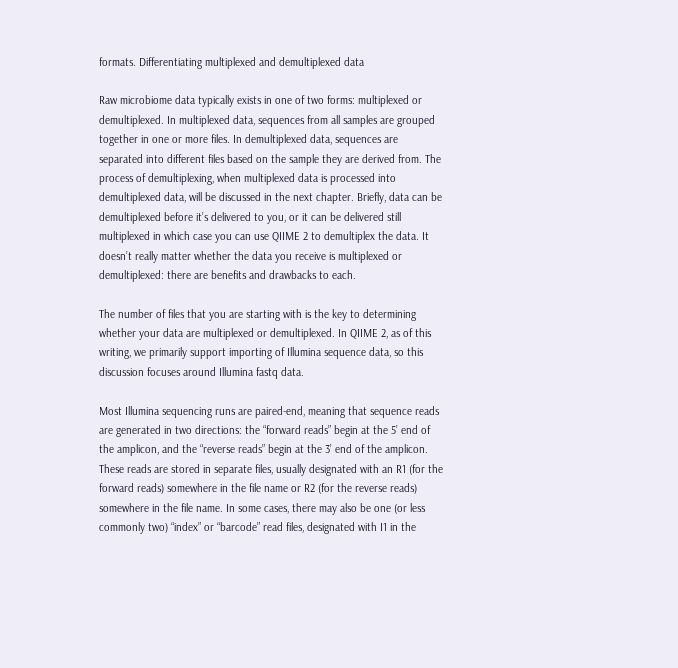formats. Differentiating multiplexed and demultiplexed data

Raw microbiome data typically exists in one of two forms: multiplexed or demultiplexed. In multiplexed data, sequences from all samples are grouped together in one or more files. In demultiplexed data, sequences are separated into different files based on the sample they are derived from. The process of demultiplexing, when multiplexed data is processed into demultiplexed data, will be discussed in the next chapter. Briefly, data can be demultiplexed before it’s delivered to you, or it can be delivered still multiplexed in which case you can use QIIME 2 to demultiplex the data. It doesn’t really matter whether the data you receive is multiplexed or demultiplexed: there are benefits and drawbacks to each.

The number of files that you are starting with is the key to determining whether your data are multiplexed or demultiplexed. In QIIME 2, as of this writing, we primarily support importing of Illumina sequence data, so this discussion focuses around Illumina fastq data.

Most Illumina sequencing runs are paired-end, meaning that sequence reads are generated in two directions: the “forward reads” begin at the 5’ end of the amplicon, and the “reverse reads” begin at the 3’ end of the amplicon. These reads are stored in separate files, usually designated with an R1 (for the forward reads) somewhere in the file name or R2 (for the reverse reads) somewhere in the file name. In some cases, there may also be one (or less commonly two) “index” or “barcode” read files, designated with I1 in the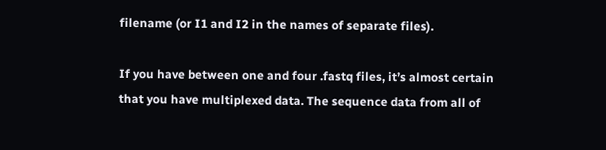filename (or I1 and I2 in the names of separate files).

If you have between one and four .fastq files, it’s almost certain that you have multiplexed data. The sequence data from all of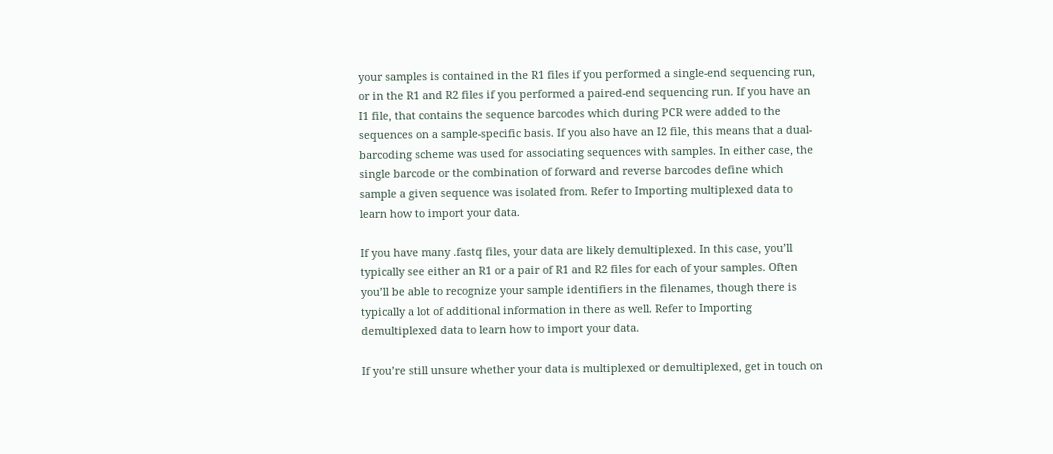your samples is contained in the R1 files if you performed a single-end sequencing run, or in the R1 and R2 files if you performed a paired-end sequencing run. If you have an I1 file, that contains the sequence barcodes which during PCR were added to the sequences on a sample-specific basis. If you also have an I2 file, this means that a dual-barcoding scheme was used for associating sequences with samples. In either case, the single barcode or the combination of forward and reverse barcodes define which sample a given sequence was isolated from. Refer to Importing multiplexed data to learn how to import your data.

If you have many .fastq files, your data are likely demultiplexed. In this case, you’ll typically see either an R1 or a pair of R1 and R2 files for each of your samples. Often you’ll be able to recognize your sample identifiers in the filenames, though there is typically a lot of additional information in there as well. Refer to Importing demultiplexed data to learn how to import your data.

If you’re still unsure whether your data is multiplexed or demultiplexed, get in touch on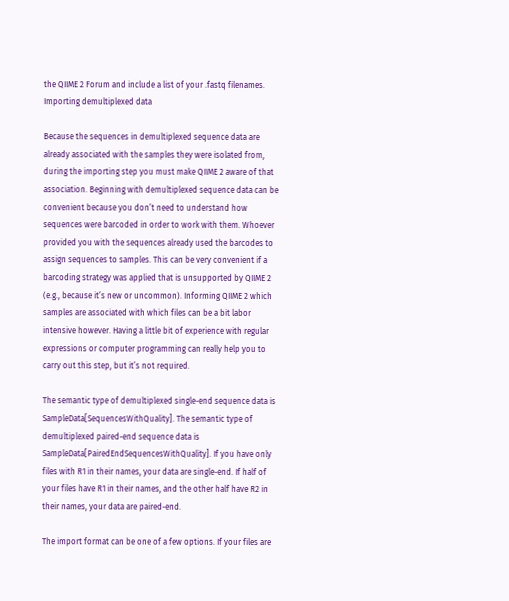the QIIME 2 Forum and include a list of your .fastq filenames. Importing demultiplexed data

Because the sequences in demultiplexed sequence data are already associated with the samples they were isolated from, during the importing step you must make QIIME 2 aware of that association. Beginning with demultiplexed sequence data can be convenient because you don’t need to understand how sequences were barcoded in order to work with them. Whoever provided you with the sequences already used the barcodes to assign sequences to samples. This can be very convenient if a barcoding strategy was applied that is unsupported by QIIME 2 (e.g., because it’s new or uncommon). Informing QIIME 2 which samples are associated with which files can be a bit labor intensive however. Having a little bit of experience with regular expressions or computer programming can really help you to carry out this step, but it’s not required.

The semantic type of demultiplexed single-end sequence data is SampleData[SequencesWithQuality]. The semantic type of demultiplexed paired-end sequence data is SampleData[PairedEndSequencesWithQuality]. If you have only files with R1 in their names, your data are single-end. If half of your files have R1 in their names, and the other half have R2 in their names, your data are paired-end.

The import format can be one of a few options. If your files are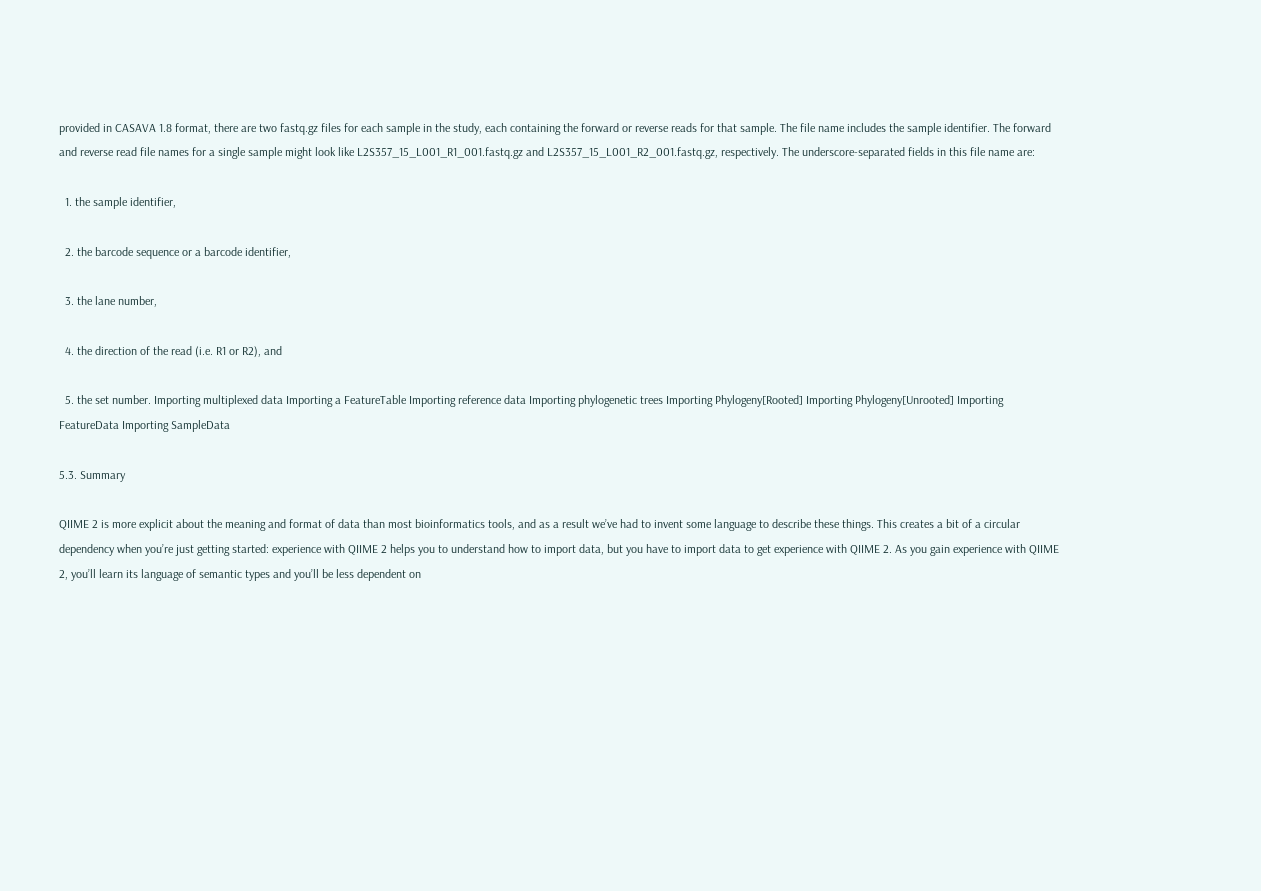provided in CASAVA 1.8 format, there are two fastq.gz files for each sample in the study, each containing the forward or reverse reads for that sample. The file name includes the sample identifier. The forward and reverse read file names for a single sample might look like L2S357_15_L001_R1_001.fastq.gz and L2S357_15_L001_R2_001.fastq.gz, respectively. The underscore-separated fields in this file name are:

  1. the sample identifier,

  2. the barcode sequence or a barcode identifier,

  3. the lane number,

  4. the direction of the read (i.e. R1 or R2), and

  5. the set number. Importing multiplexed data Importing a FeatureTable Importing reference data Importing phylogenetic trees Importing Phylogeny[Rooted] Importing Phylogeny[Unrooted] Importing FeatureData Importing SampleData

5.3. Summary

QIIME 2 is more explicit about the meaning and format of data than most bioinformatics tools, and as a result we’ve had to invent some language to describe these things. This creates a bit of a circular dependency when you’re just getting started: experience with QIIME 2 helps you to understand how to import data, but you have to import data to get experience with QIIME 2. As you gain experience with QIIME 2, you’ll learn its language of semantic types and you’ll be less dependent on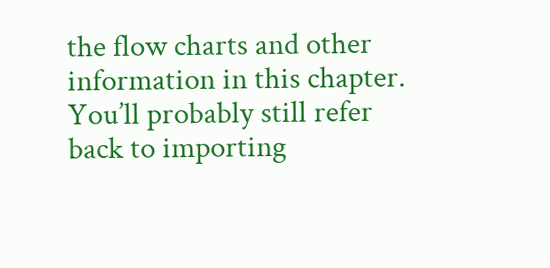the flow charts and other information in this chapter. You’ll probably still refer back to importing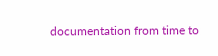documentation from time to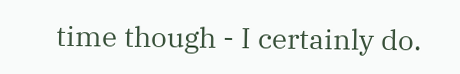time though - I certainly do.